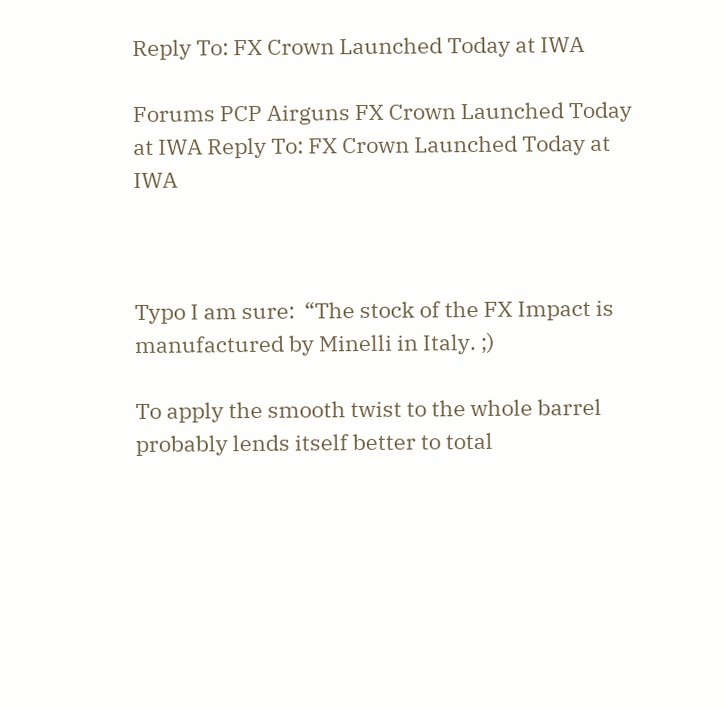Reply To: FX Crown Launched Today at IWA

Forums PCP Airguns FX Crown Launched Today at IWA Reply To: FX Crown Launched Today at IWA



Typo I am sure:  “The stock of the FX Impact is manufactured by Minelli in Italy. ;)

To apply the smooth twist to the whole barrel probably lends itself better to total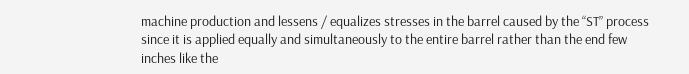machine production and lessens / equalizes stresses in the barrel caused by the “ST” process since it is applied equally and simultaneously to the entire barrel rather than the end few inches like the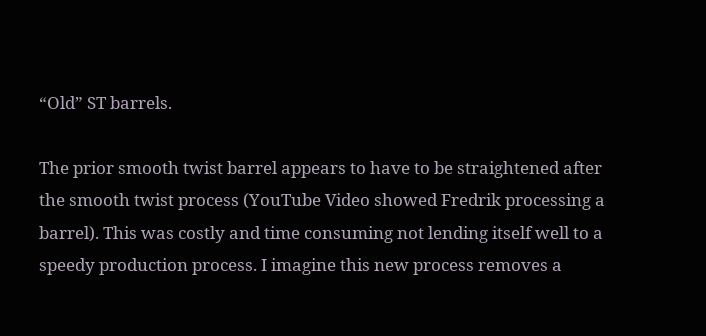“Old” ST barrels.

The prior smooth twist barrel appears to have to be straightened after the smooth twist process (YouTube Video showed Fredrik processing a barrel). This was costly and time consuming not lending itself well to a speedy production process. I imagine this new process removes a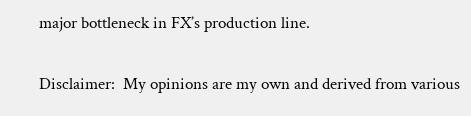major bottleneck in FX’s production line.

Disclaimer:  My opinions are my own and derived from various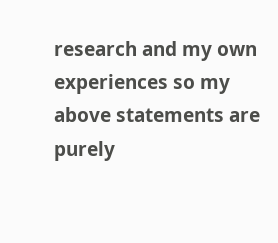research and my own experiences so my above statements are purely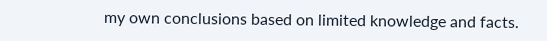my own conclusions based on limited knowledge and facts.